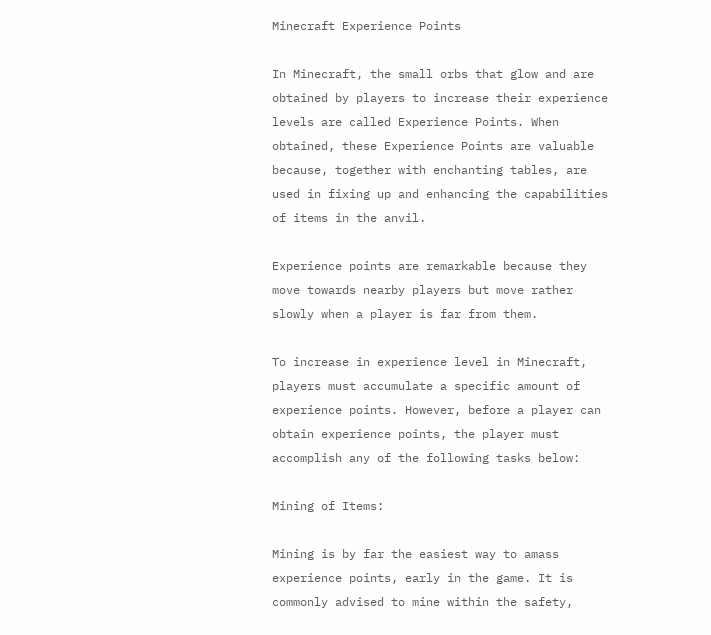Minecraft Experience Points

In Minecraft, the small orbs that glow and are obtained by players to increase their experience levels are called Experience Points. When obtained, these Experience Points are valuable because, together with enchanting tables, are used in fixing up and enhancing the capabilities of items in the anvil.

Experience points are remarkable because they move towards nearby players but move rather slowly when a player is far from them.

To increase in experience level in Minecraft, players must accumulate a specific amount of experience points. However, before a player can obtain experience points, the player must accomplish any of the following tasks below:

Mining of Items:

Mining is by far the easiest way to amass experience points, early in the game. It is commonly advised to mine within the safety,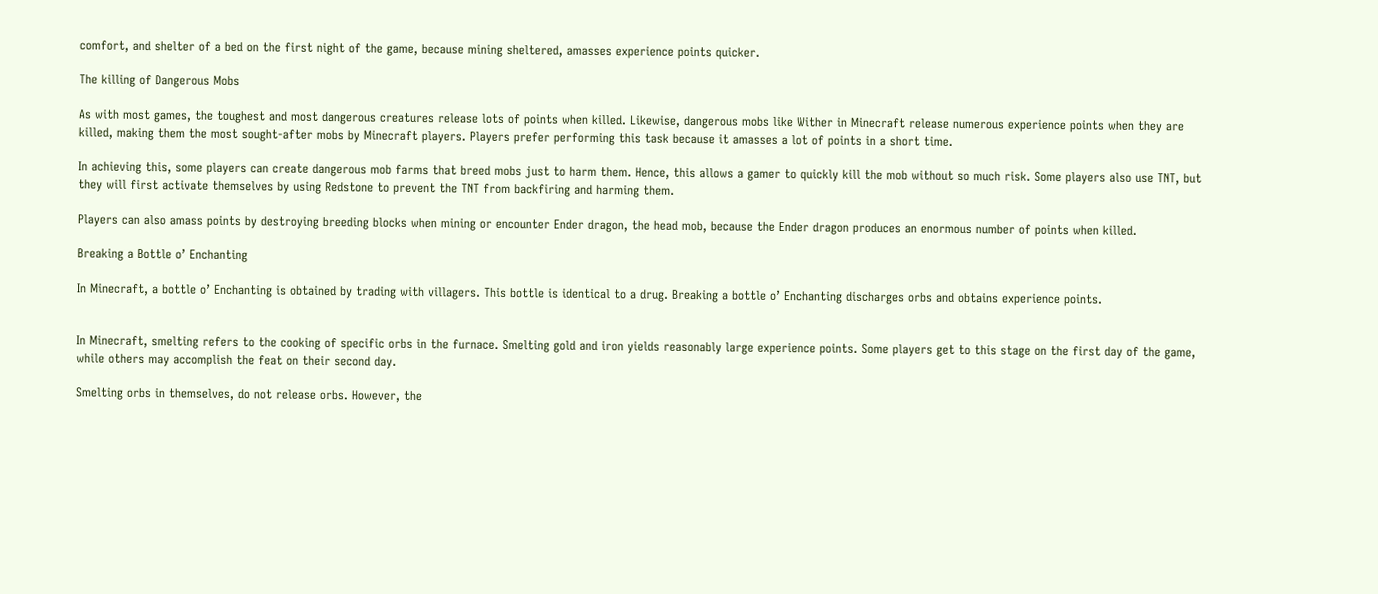comfort, and shelter of a bed on the first night of the game, because mining sheltered, amasses experience points quicker.

The killing of Dangerous Mobs

As with most games, the toughest and most dangerous creatures release lots of points when killed. Likewise, dangerous mobs like Wither in Minecraft release numerous experience points when they are killed, making them the most sought-after mobs by Minecraft players. Players prefer performing this task because it amasses a lot of points in a short time.

In achieving this, some players can create dangerous mob farms that breed mobs just to harm them. Hence, this allows a gamer to quickly kill the mob without so much risk. Some players also use TNT, but they will first activate themselves by using Redstone to prevent the TNT from backfiring and harming them.

Players can also amass points by destroying breeding blocks when mining or encounter Ender dragon, the head mob, because the Ender dragon produces an enormous number of points when killed.

Breaking a Bottle o’ Enchanting

In Minecraft, a bottle o’ Enchanting is obtained by trading with villagers. This bottle is identical to a drug. Breaking a bottle o’ Enchanting discharges orbs and obtains experience points.


In Minecraft, smelting refers to the cooking of specific orbs in the furnace. Smelting gold and iron yields reasonably large experience points. Some players get to this stage on the first day of the game, while others may accomplish the feat on their second day.

Smelting orbs in themselves, do not release orbs. However, the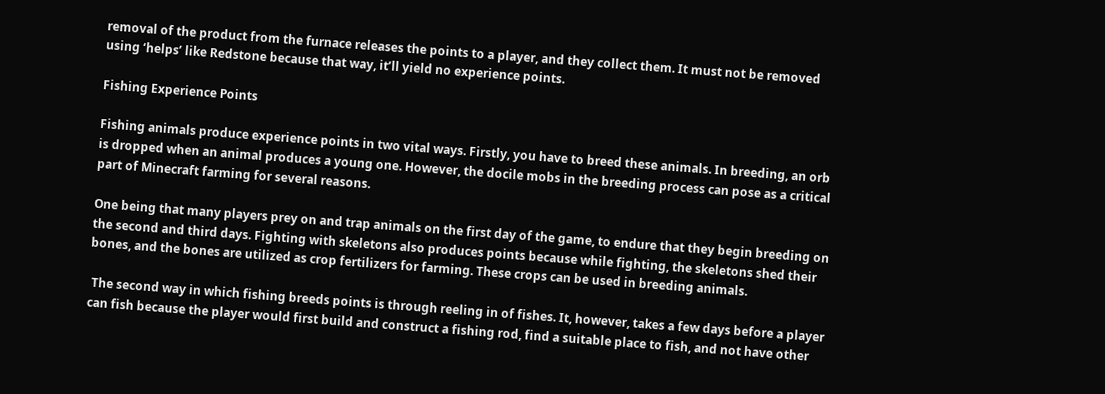removal of the product from the furnace releases the points to a player, and they collect them. It must not be removed using ‘helps’ like Redstone because that way, it’ll yield no experience points.

Fishing Experience Points

Fishing animals produce experience points in two vital ways. Firstly, you have to breed these animals. In breeding, an orb is dropped when an animal produces a young one. However, the docile mobs in the breeding process can pose as a critical part of Minecraft farming for several reasons.

One being that many players prey on and trap animals on the first day of the game, to endure that they begin breeding on the second and third days. Fighting with skeletons also produces points because while fighting, the skeletons shed their bones, and the bones are utilized as crop fertilizers for farming. These crops can be used in breeding animals.

 The second way in which fishing breeds points is through reeling in of fishes. It, however, takes a few days before a player can fish because the player would first build and construct a fishing rod, find a suitable place to fish, and not have other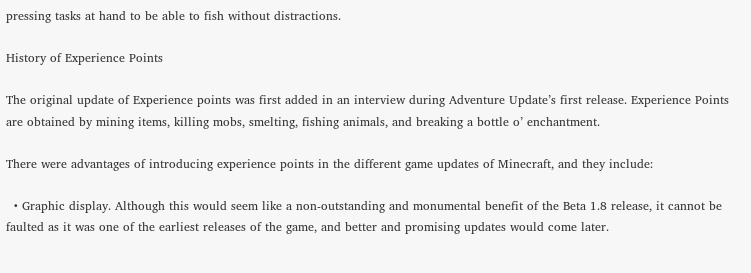pressing tasks at hand to be able to fish without distractions.

History of Experience Points

The original update of Experience points was first added in an interview during Adventure Update’s first release. Experience Points are obtained by mining items, killing mobs, smelting, fishing animals, and breaking a bottle o’ enchantment.

There were advantages of introducing experience points in the different game updates of Minecraft, and they include:

  • Graphic display. Although this would seem like a non-outstanding and monumental benefit of the Beta 1.8 release, it cannot be faulted as it was one of the earliest releases of the game, and better and promising updates would come later.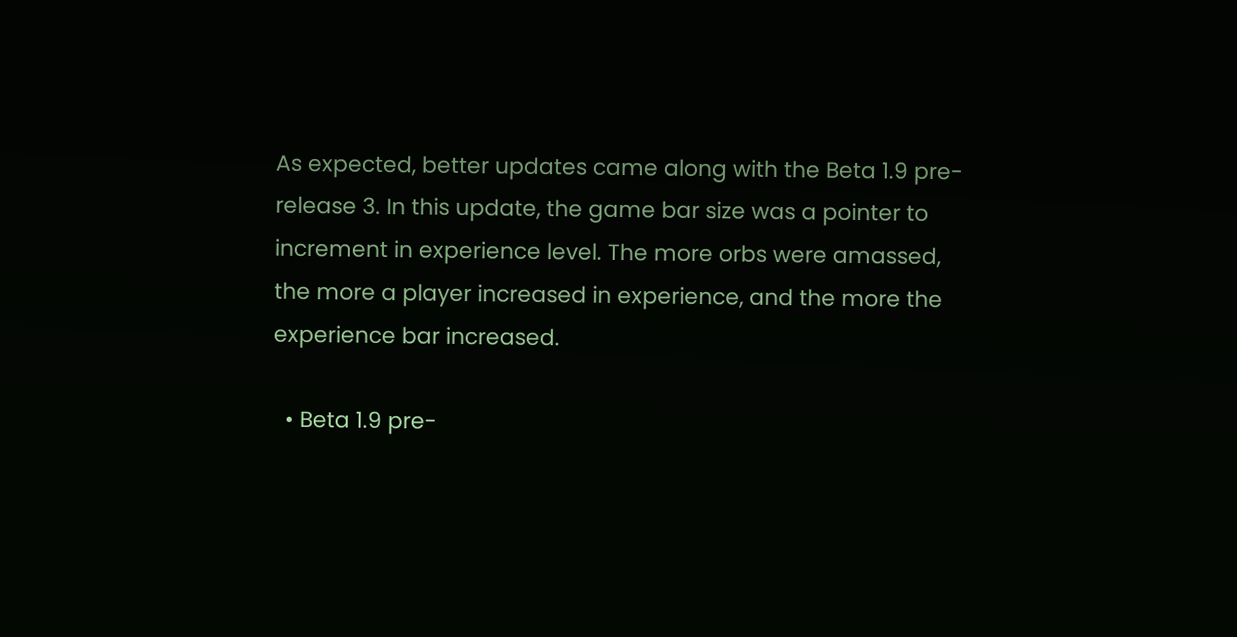As expected, better updates came along with the Beta 1.9 pre-release 3. In this update, the game bar size was a pointer to increment in experience level. The more orbs were amassed, the more a player increased in experience, and the more the experience bar increased.

  • Beta 1.9 pre-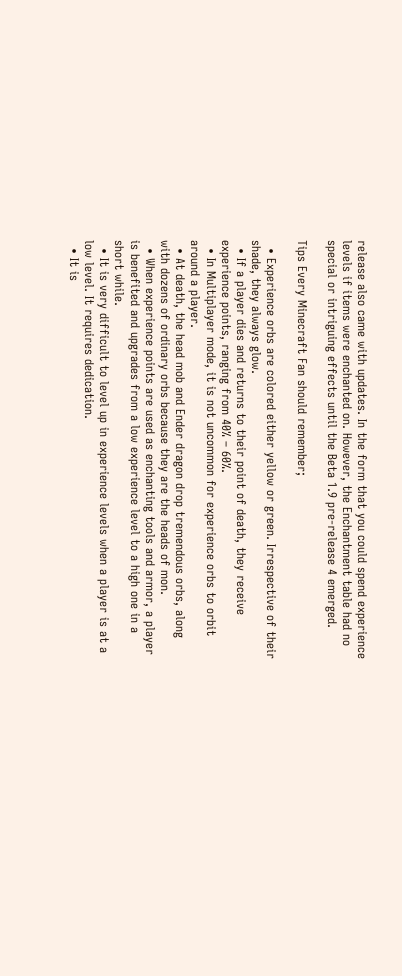release also came with updates. In the form that you could spend experience levels if items were enchanted on. However, the Enchantment table had no special or intriguing effects until the Beta 1.9 pre-release 4 emerged.

Tips Every Minecraft Fan should remember;

  • Experience orbs are colored either yellow or green. Irrespective of their shade, they always glow.
  • If a player dies and returns to their point of death, they receive experience points, ranging from 40% – 60%.
  • In Multiplayer mode, it is not uncommon for experience orbs to orbit around a player.
  • At death, the head mob and Ender dragon drop tremendous orbs, along with dozens of ordinary orbs because they are the heads of mon.
  • When experience points are used as enchanting tools and armor, a player is benefited and upgrades from a low experience level to a high one in a short while.
  • It is very difficult to level up in experience levels when a player is at a low level. It requires dedication.
  • It is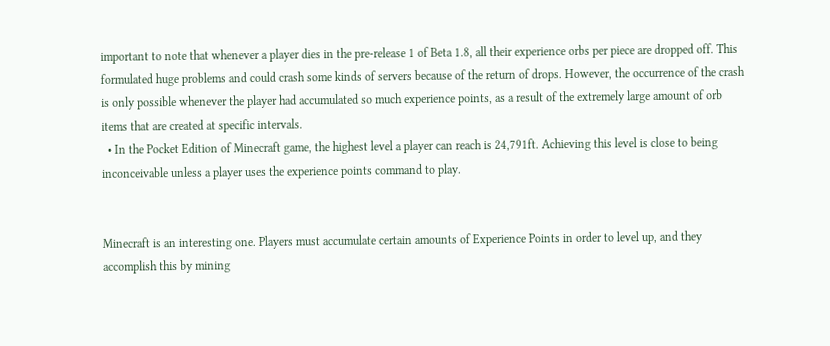important to note that whenever a player dies in the pre-release 1 of Beta 1.8, all their experience orbs per piece are dropped off. This formulated huge problems and could crash some kinds of servers because of the return of drops. However, the occurrence of the crash is only possible whenever the player had accumulated so much experience points, as a result of the extremely large amount of orb items that are created at specific intervals.
  • In the Pocket Edition of Minecraft game, the highest level a player can reach is 24,791ft. Achieving this level is close to being inconceivable unless a player uses the experience points command to play.


Minecraft is an interesting one. Players must accumulate certain amounts of Experience Points in order to level up, and they accomplish this by mining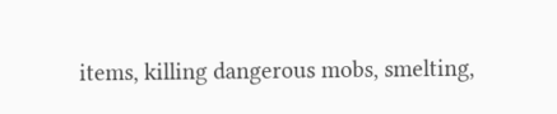items, killing dangerous mobs, smelting,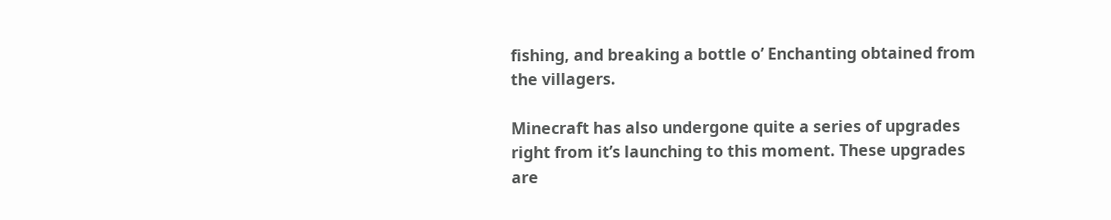fishing, and breaking a bottle o’ Enchanting obtained from the villagers.

Minecraft has also undergone quite a series of upgrades right from it’s launching to this moment. These upgrades are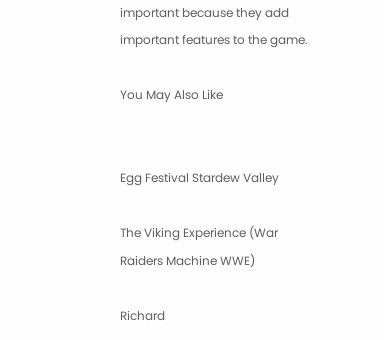important because they add important features to the game.

You May Also Like


Egg Festival Stardew Valley

The Viking Experience (War Raiders Machine WWE)

Richard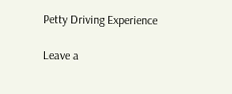Petty Driving Experience

Leave a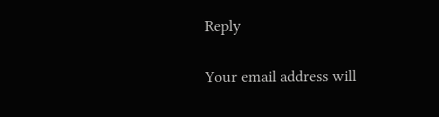Reply

Your email address will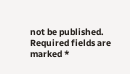not be published. Required fields are marked *